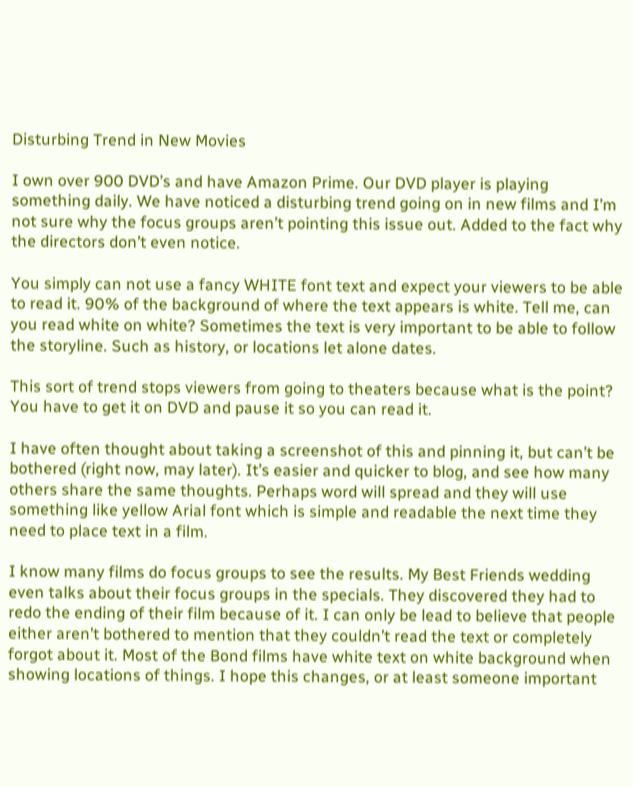Disturbing Trend in New Movies

I own over 900 DVD’s and have Amazon Prime. Our DVD player is playing something daily. We have noticed a disturbing trend going on in new films and I’m not sure why the focus groups aren’t pointing this issue out. Added to the fact why the directors don’t even notice.

You simply can not use a fancy WHITE font text and expect your viewers to be able to read it. 90% of the background of where the text appears is white. Tell me, can you read white on white? Sometimes the text is very important to be able to follow the storyline. Such as history, or locations let alone dates.

This sort of trend stops viewers from going to theaters because what is the point? You have to get it on DVD and pause it so you can read it.

I have often thought about taking a screenshot of this and pinning it, but can’t be bothered (right now, may later). It’s easier and quicker to blog, and see how many others share the same thoughts. Perhaps word will spread and they will use something like yellow Arial font which is simple and readable the next time they need to place text in a film.

I know many films do focus groups to see the results. My Best Friends wedding even talks about their focus groups in the specials. They discovered they had to redo the ending of their film because of it. I can only be lead to believe that people either aren’t bothered to mention that they couldn’t read the text or completely forgot about it. Most of the Bond films have white text on white background when showing locations of things. I hope this changes, or at least someone important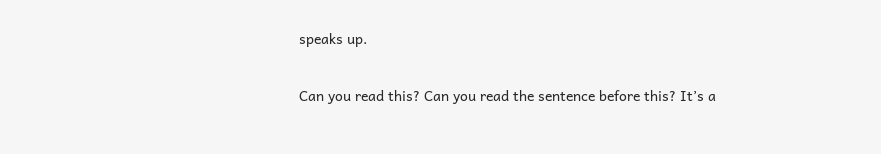speaks up.

Can you read this? Can you read the sentence before this? It’s a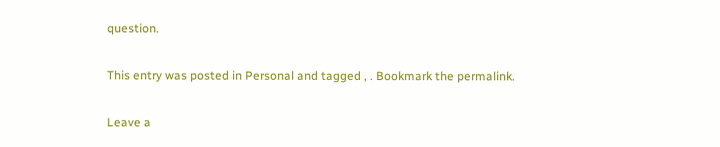question.

This entry was posted in Personal and tagged , . Bookmark the permalink.

Leave a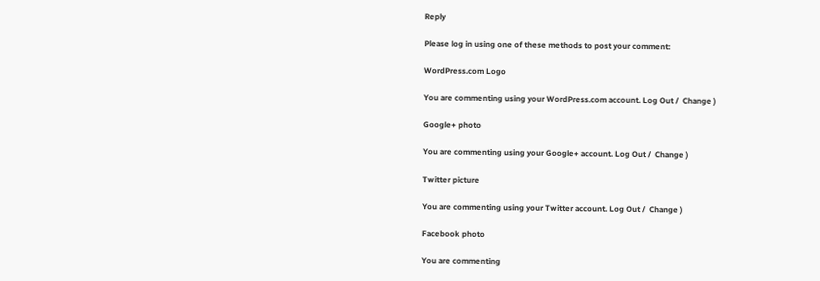Reply

Please log in using one of these methods to post your comment:

WordPress.com Logo

You are commenting using your WordPress.com account. Log Out /  Change )

Google+ photo

You are commenting using your Google+ account. Log Out /  Change )

Twitter picture

You are commenting using your Twitter account. Log Out /  Change )

Facebook photo

You are commenting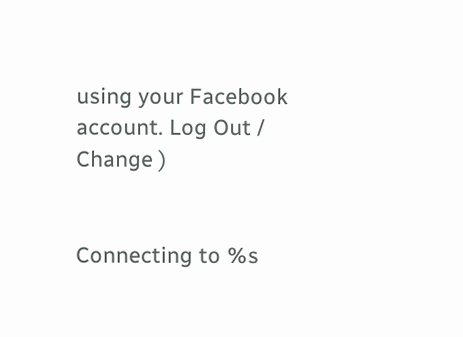using your Facebook account. Log Out /  Change )


Connecting to %s